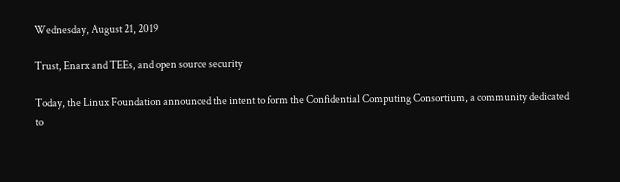Wednesday, August 21, 2019

Trust, Enarx and TEEs, and open source security

Today, the Linux Foundation announced the intent to form the Confidential Computing Consortium, a community dedicated to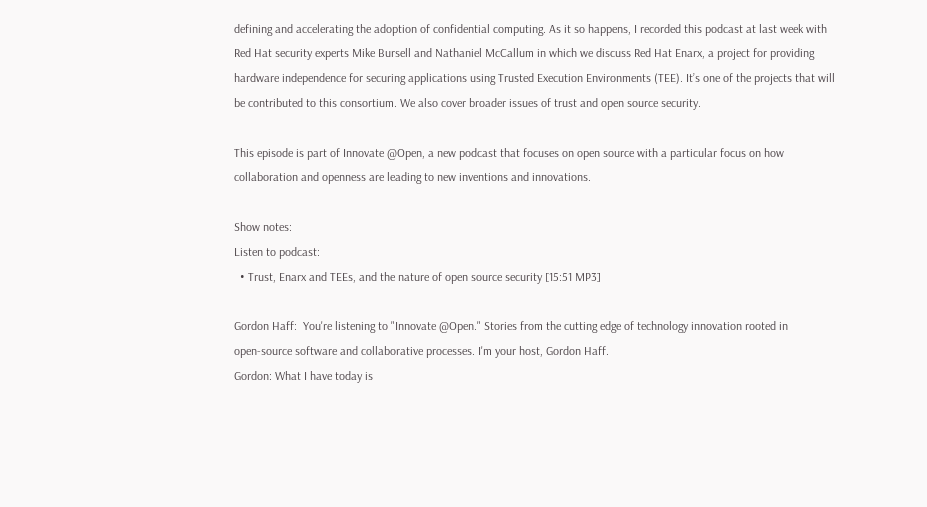defining and accelerating the adoption of confidential computing. As it so happens, I recorded this podcast at last week with Red Hat security experts Mike Bursell and Nathaniel McCallum in which we discuss Red Hat Enarx, a project for providing hardware independence for securing applications using Trusted Execution Environments (TEE). It’s one of the projects that will be contributed to this consortium. We also cover broader issues of trust and open source security.

This episode is part of Innovate @Open, a new podcast that focuses on open source with a particular focus on how collaboration and openness are leading to new inventions and innovations.

Show notes:
Listen to podcast:
  • Trust, Enarx and TEEs, and the nature of open source security [15:51 MP3]

Gordon Haff:  You're listening to "Innovate @Open." Stories from the cutting edge of technology innovation rooted in open‑source software and collaborative processes. I'm your host, Gordon Haff.
Gordon: What I have today is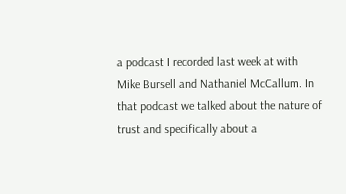a podcast I recorded last week at with Mike Bursell and Nathaniel McCallum. In that podcast we talked about the nature of trust and specifically about a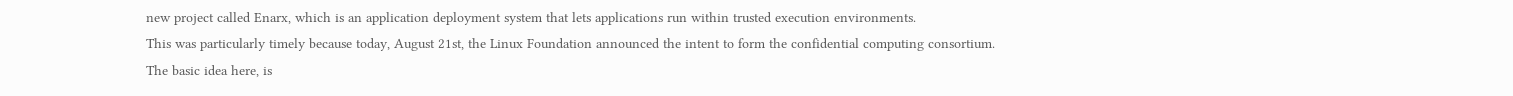new project called Enarx, which is an application deployment system that lets applications run within trusted execution environments.
This was particularly timely because today, August 21st, the Linux Foundation announced the intent to form the confidential computing consortium.
The basic idea here, is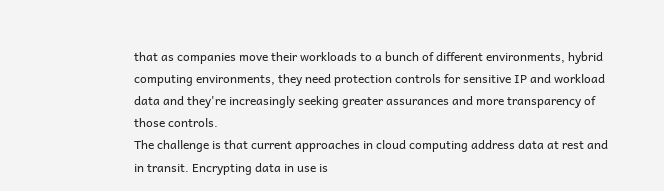that as companies move their workloads to a bunch of different environments, hybrid computing environments, they need protection controls for sensitive IP and workload data and they're increasingly seeking greater assurances and more transparency of those controls.
The challenge is that current approaches in cloud computing address data at rest and in transit. Encrypting data in use is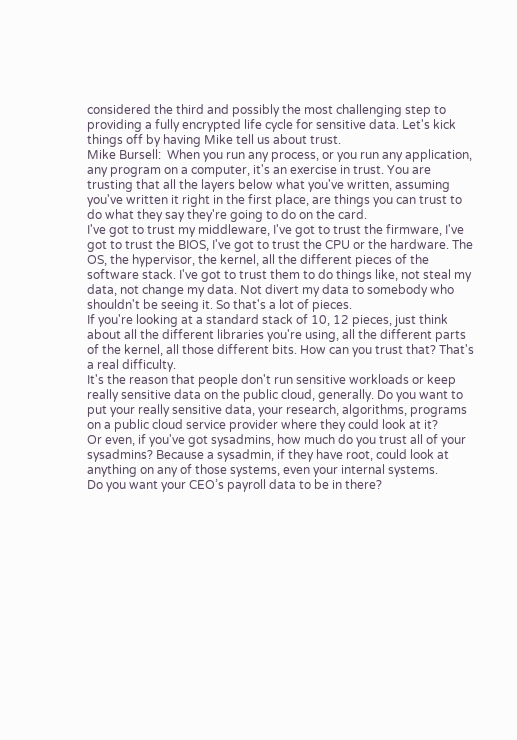considered the third and possibly the most challenging step to providing a fully encrypted life cycle for sensitive data. Let's kick things off by having Mike tell us about trust.
Mike Bursell:  When you run any process, or you run any application, any program on a computer, it's an exercise in trust. You are trusting that all the layers below what you've written, assuming you've written it right in the first place, are things you can trust to do what they say they're going to do on the card.
I've got to trust my middleware, I've got to trust the firmware, I've got to trust the BIOS, I've got to trust the CPU or the hardware. The OS, the hypervisor, the kernel, all the different pieces of the software stack. I've got to trust them to do things like, not steal my data, not change my data. Not divert my data to somebody who shouldn't be seeing it. So that's a lot of pieces.
If you're looking at a standard stack of 10, 12 pieces, just think about all the different libraries you're using, all the different parts of the kernel, all those different bits. How can you trust that? That's a real difficulty.
It's the reason that people don't run sensitive workloads or keep really sensitive data on the public cloud, generally. Do you want to put your really sensitive data, your research, algorithms, programs on a public cloud service provider where they could look at it?
Or even, if you've got sysadmins, how much do you trust all of your sysadmins? Because a sysadmin, if they have root, could look at anything on any of those systems, even your internal systems.
Do you want your CEO’s payroll data to be in there?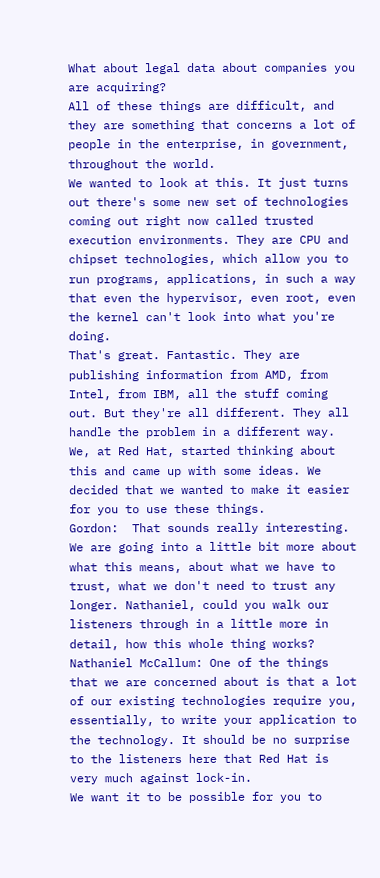What about legal data about companies you are acquiring?
All of these things are difficult, and they are something that concerns a lot of people in the enterprise, in government, throughout the world.
We wanted to look at this. It just turns out there's some new set of technologies coming out right now called trusted execution environments. They are CPU and chipset technologies, which allow you to run programs, applications, in such a way that even the hypervisor, even root, even the kernel can't look into what you're doing.
That's great. Fantastic. They are publishing information from AMD, from Intel, from IBM, all the stuff coming out. But they're all different. They all handle the problem in a different way.
We, at Red Hat, started thinking about this and came up with some ideas. We decided that we wanted to make it easier for you to use these things.
Gordon:  That sounds really interesting. We are going into a little bit more about what this means, about what we have to trust, what we don't need to trust any longer. Nathaniel, could you walk our listeners through in a little more in detail, how this whole thing works?
Nathaniel McCallum: One of the things that we are concerned about is that a lot of our existing technologies require you, essentially, to write your application to the technology. It should be no surprise to the listeners here that Red Hat is very much against lock-in.
We want it to be possible for you to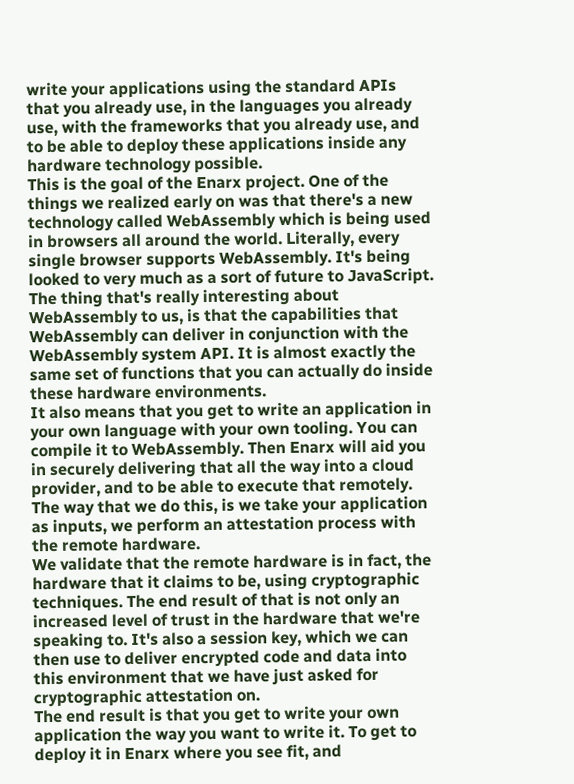write your applications using the standard APIs that you already use, in the languages you already use, with the frameworks that you already use, and to be able to deploy these applications inside any hardware technology possible.
This is the goal of the Enarx project. One of the things we realized early on was that there's a new technology called WebAssembly which is being used in browsers all around the world. Literally, every single browser supports WebAssembly. It's being looked to very much as a sort of future to JavaScript.
The thing that's really interesting about WebAssembly to us, is that the capabilities that WebAssembly can deliver in conjunction with the WebAssembly system API. It is almost exactly the same set of functions that you can actually do inside these hardware environments.
It also means that you get to write an application in your own language with your own tooling. You can compile it to WebAssembly. Then Enarx will aid you in securely delivering that all the way into a cloud provider, and to be able to execute that remotely. The way that we do this, is we take your application as inputs, we perform an attestation process with the remote hardware.
We validate that the remote hardware is in fact, the hardware that it claims to be, using cryptographic techniques. The end result of that is not only an increased level of trust in the hardware that we're speaking to. It's also a session key, which we can then use to deliver encrypted code and data into this environment that we have just asked for cryptographic attestation on.
The end result is that you get to write your own application the way you want to write it. To get to deploy it in Enarx where you see fit, and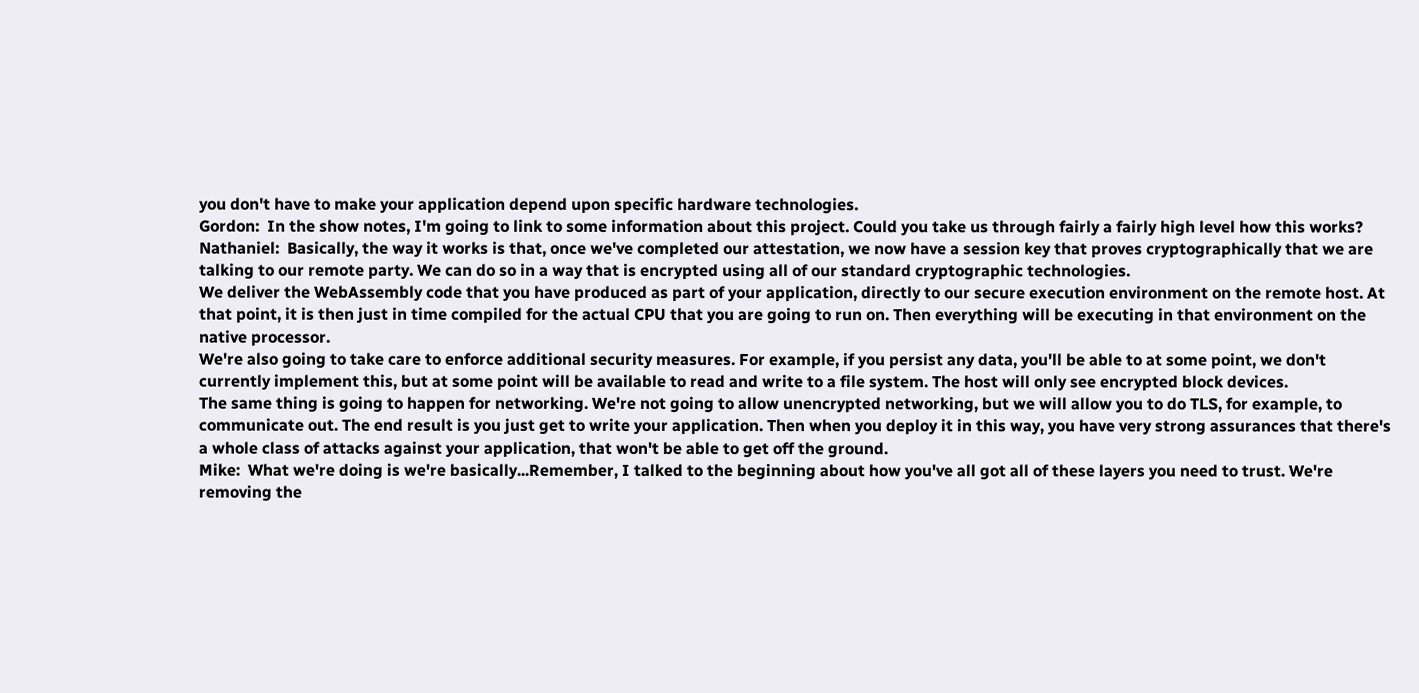you don't have to make your application depend upon specific hardware technologies.
Gordon:  In the show notes, I'm going to link to some information about this project. Could you take us through fairly a fairly high level how this works?
Nathaniel:  Basically, the way it works is that, once we've completed our attestation, we now have a session key that proves cryptographically that we are talking to our remote party. We can do so in a way that is encrypted using all of our standard cryptographic technologies.
We deliver the WebAssembly code that you have produced as part of your application, directly to our secure execution environment on the remote host. At that point, it is then just in time compiled for the actual CPU that you are going to run on. Then everything will be executing in that environment on the native processor.
We're also going to take care to enforce additional security measures. For example, if you persist any data, you'll be able to at some point, we don't currently implement this, but at some point will be available to read and write to a file system. The host will only see encrypted block devices.
The same thing is going to happen for networking. We're not going to allow unencrypted networking, but we will allow you to do TLS, for example, to communicate out. The end result is you just get to write your application. Then when you deploy it in this way, you have very strong assurances that there's a whole class of attacks against your application, that won't be able to get off the ground.
Mike:  What we're doing is we're basically...Remember, I talked to the beginning about how you've all got all of these layers you need to trust. We're removing the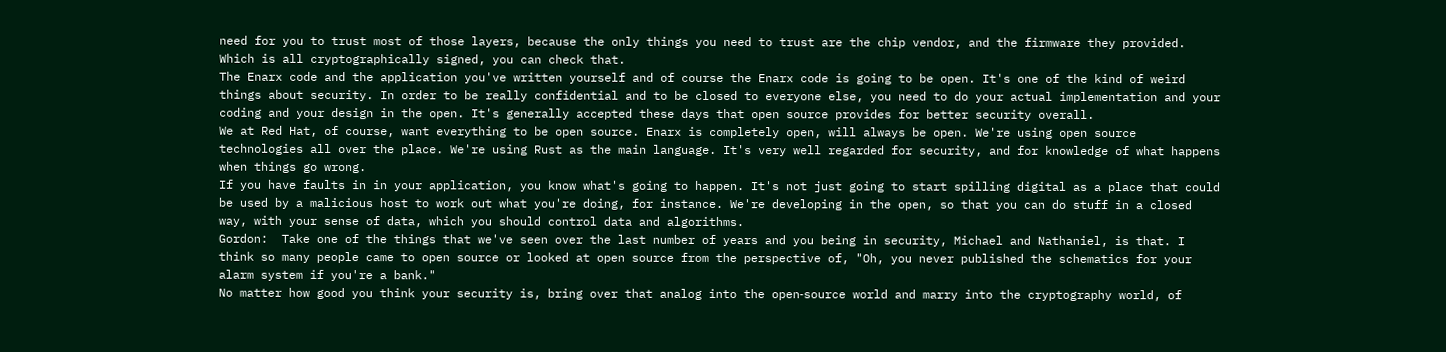need for you to trust most of those layers, because the only things you need to trust are the chip vendor, and the firmware they provided. Which is all cryptographically signed, you can check that.
The Enarx code and the application you've written yourself and of course the Enarx code is going to be open. It's one of the kind of weird things about security. In order to be really confidential and to be closed to everyone else, you need to do your actual implementation and your coding and your design in the open. It's generally accepted these days that open source provides for better security overall.
We at Red Hat, of course, want everything to be open source. Enarx is completely open, will always be open. We're using open source technologies all over the place. We're using Rust as the main language. It's very well regarded for security, and for knowledge of what happens when things go wrong.
If you have faults in in your application, you know what's going to happen. It's not just going to start spilling digital as a place that could be used by a malicious host to work out what you're doing, for instance. We're developing in the open, so that you can do stuff in a closed way, with your sense of data, which you should control data and algorithms.
Gordon:  Take one of the things that we've seen over the last number of years and you being in security, Michael and Nathaniel, is that. I think so many people came to open source or looked at open source from the perspective of, "Oh, you never published the schematics for your alarm system if you're a bank."
No matter how good you think your security is, bring over that analog into the open‑source world and marry into the cryptography world, of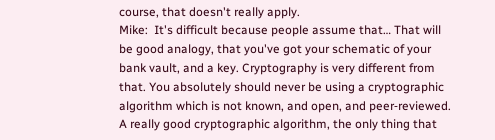course, that doesn't really apply.
Mike:  It's difficult because people assume that… That will be good analogy, that you've got your schematic of your bank vault, and a key. Cryptography is very different from that. You absolutely should never be using a cryptographic algorithm which is not known, and open, and peer‑reviewed. A really good cryptographic algorithm, the only thing that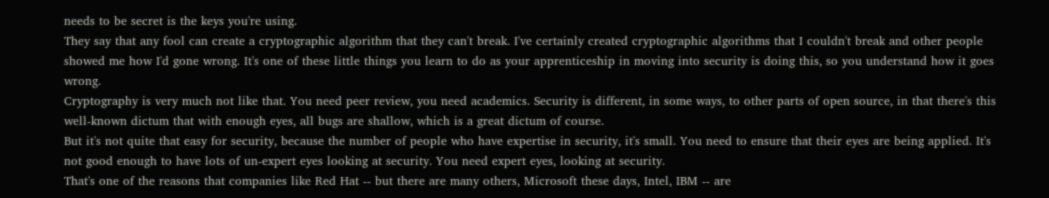needs to be secret is the keys you're using.
They say that any fool can create a cryptographic algorithm that they can't break. I've certainly created cryptographic algorithms that I couldn't break and other people showed me how I'd gone wrong. It's one of these little things you learn to do as your apprenticeship in moving into security is doing this, so you understand how it goes wrong.
Cryptography is very much not like that. You need peer review, you need academics. Security is different, in some ways, to other parts of open source, in that there's this well‑known dictum that with enough eyes, all bugs are shallow, which is a great dictum of course.
But it's not quite that easy for security, because the number of people who have expertise in security, it's small. You need to ensure that their eyes are being applied. It's not good enough to have lots of un‑expert eyes looking at security. You need expert eyes, looking at security.
That's one of the reasons that companies like Red Hat ‑‑ but there are many others, Microsoft these days, Intel, IBM ‑‑ are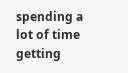spending a lot of time getting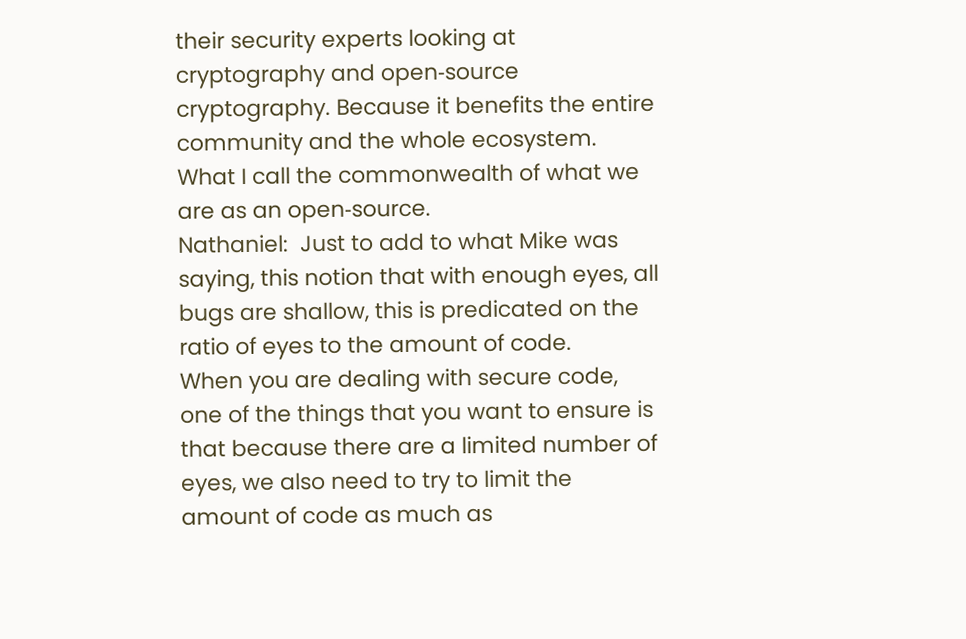their security experts looking at cryptography and open‑source cryptography. Because it benefits the entire community and the whole ecosystem. What I call the commonwealth of what we are as an open‑source.
Nathaniel:  Just to add to what Mike was saying, this notion that with enough eyes, all bugs are shallow, this is predicated on the ratio of eyes to the amount of code.
When you are dealing with secure code, one of the things that you want to ensure is that because there are a limited number of eyes, we also need to try to limit the amount of code as much as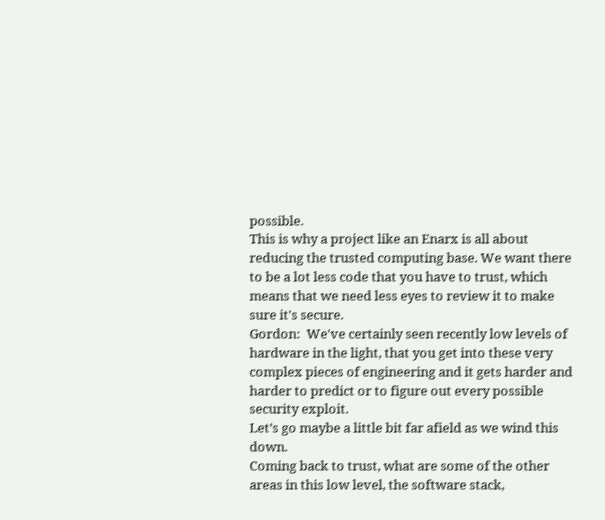possible.
This is why a project like an Enarx is all about reducing the trusted computing base. We want there to be a lot less code that you have to trust, which means that we need less eyes to review it to make sure it's secure.
Gordon:  We've certainly seen recently low levels of hardware in the light, that you get into these very complex pieces of engineering and it gets harder and harder to predict or to figure out every possible security exploit.
Let’s go maybe a little bit far afield as we wind this down.
Coming back to trust, what are some of the other areas in this low level, the software stack,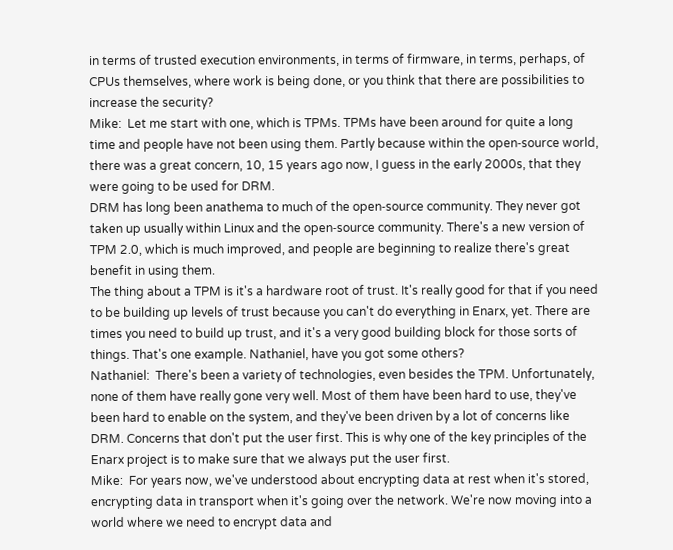in terms of trusted execution environments, in terms of firmware, in terms, perhaps, of CPUs themselves, where work is being done, or you think that there are possibilities to increase the security?
Mike:  Let me start with one, which is TPMs. TPMs have been around for quite a long time and people have not been using them. Partly because within the open‑source world, there was a great concern, 10, 15 years ago now, I guess in the early 2000s, that they were going to be used for DRM.
DRM has long been anathema to much of the open‑source community. They never got taken up usually within Linux and the open‑source community. There's a new version of TPM 2.0, which is much improved, and people are beginning to realize there's great benefit in using them.
The thing about a TPM is it's a hardware root of trust. It's really good for that if you need to be building up levels of trust because you can't do everything in Enarx, yet. There are times you need to build up trust, and it's a very good building block for those sorts of things. That's one example. Nathaniel, have you got some others?
Nathaniel:  There's been a variety of technologies, even besides the TPM. Unfortunately, none of them have really gone very well. Most of them have been hard to use, they've been hard to enable on the system, and they've been driven by a lot of concerns like DRM. Concerns that don't put the user first. This is why one of the key principles of the Enarx project is to make sure that we always put the user first.
Mike:  For years now, we've understood about encrypting data at rest when it's stored, encrypting data in transport when it's going over the network. We're now moving into a world where we need to encrypt data and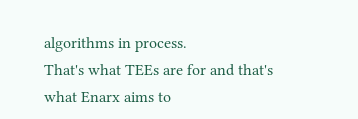algorithms in process.
That's what TEEs are for and that's what Enarx aims to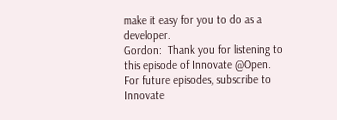make it easy for you to do as a developer.
Gordon:  Thank you for listening to this episode of Innovate @Open. For future episodes, subscribe to Innovate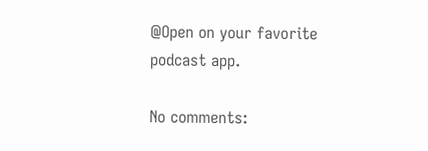@Open on your favorite podcast app.

No comments: